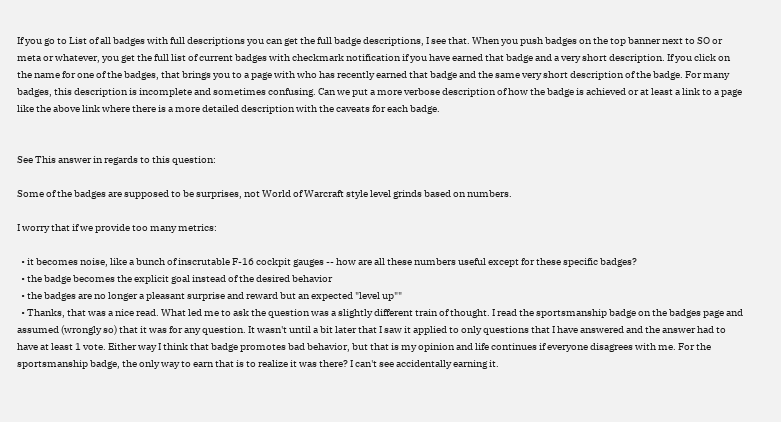If you go to List of all badges with full descriptions you can get the full badge descriptions, I see that. When you push badges on the top banner next to SO or meta or whatever, you get the full list of current badges with checkmark notification if you have earned that badge and a very short description. If you click on the name for one of the badges, that brings you to a page with who has recently earned that badge and the same very short description of the badge. For many badges, this description is incomplete and sometimes confusing. Can we put a more verbose description of how the badge is achieved or at least a link to a page like the above link where there is a more detailed description with the caveats for each badge.


See This answer in regards to this question:

Some of the badges are supposed to be surprises, not World of Warcraft style level grinds based on numbers.

I worry that if we provide too many metrics:

  • it becomes noise, like a bunch of inscrutable F-16 cockpit gauges -- how are all these numbers useful except for these specific badges?
  • the badge becomes the explicit goal instead of the desired behavior
  • the badges are no longer a pleasant surprise and reward but an expected "level up""
  • Thanks, that was a nice read. What led me to ask the question was a slightly different train of thought. I read the sportsmanship badge on the badges page and assumed (wrongly so) that it was for any question. It wasn't until a bit later that I saw it applied to only questions that I have answered and the answer had to have at least 1 vote. Either way I think that badge promotes bad behavior, but that is my opinion and life continues if everyone disagrees with me. For the sportsmanship badge, the only way to earn that is to realize it was there? I can't see accidentally earning it.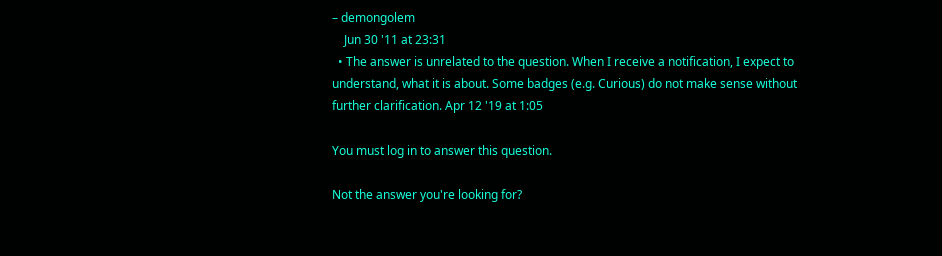– demongolem
    Jun 30 '11 at 23:31
  • The answer is unrelated to the question. When I receive a notification, I expect to understand, what it is about. Some badges (e.g. Curious) do not make sense without further clarification. Apr 12 '19 at 1:05

You must log in to answer this question.

Not the answer you're looking for?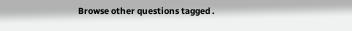Browse other questions tagged .